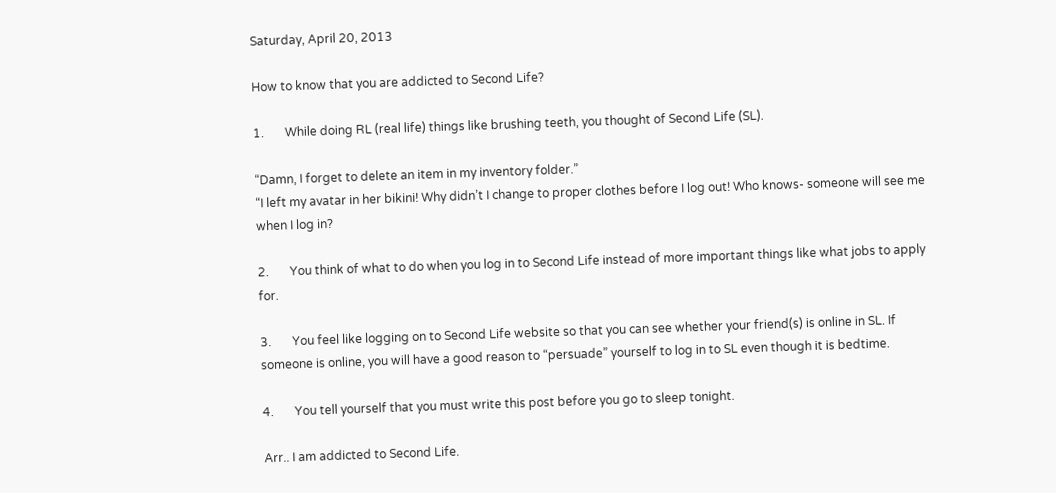Saturday, April 20, 2013

How to know that you are addicted to Second Life?

1.       While doing RL (real life) things like brushing teeth, you thought of Second Life (SL).

“Damn, I forget to delete an item in my inventory folder.”
“I left my avatar in her bikini! Why didn’t I change to proper clothes before I log out! Who knows- someone will see me when I log in?

2.       You think of what to do when you log in to Second Life instead of more important things like what jobs to apply for.

3.       You feel like logging on to Second Life website so that you can see whether your friend(s) is online in SL. If someone is online, you will have a good reason to “persuade” yourself to log in to SL even though it is bedtime.

4.       You tell yourself that you must write this post before you go to sleep tonight.

Arr.. I am addicted to Second Life.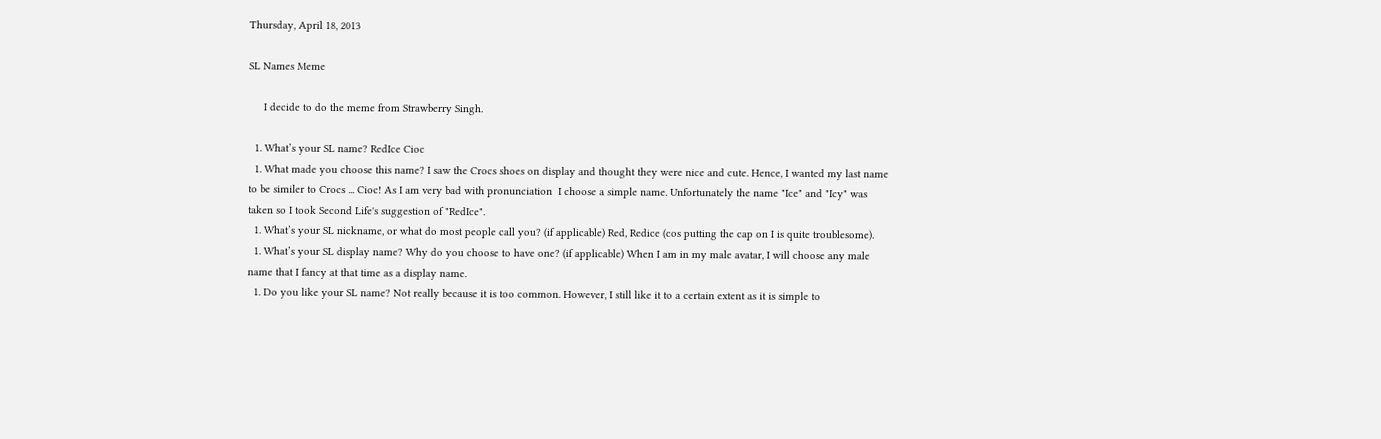Thursday, April 18, 2013

SL Names Meme

     I decide to do the meme from Strawberry Singh.

  1. What’s your SL name? RedIce Cioc
  1. What made you choose this name? I saw the Crocs shoes on display and thought they were nice and cute. Hence, I wanted my last name to be similer to Crocs ... Cioc! As I am very bad with pronunciation  I choose a simple name. Unfortunately the name "Ice" and "Icy" was taken so I took Second Life's suggestion of "RedIce".
  1. What’s your SL nickname, or what do most people call you? (if applicable) Red, Redice (cos putting the cap on I is quite troublesome).
  1. What’s your SL display name? Why do you choose to have one? (if applicable) When I am in my male avatar, I will choose any male name that I fancy at that time as a display name.
  1. Do you like your SL name? Not really because it is too common. However, I still like it to a certain extent as it is simple to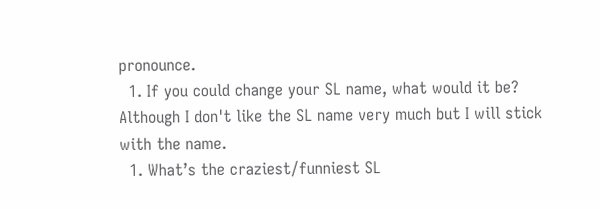pronounce.
  1. If you could change your SL name, what would it be? Although I don't like the SL name very much but I will stick with the name.
  1. What’s the craziest/funniest SL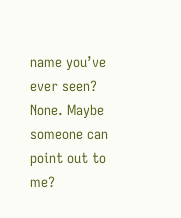name you’ve ever seen? None. Maybe someone can point out to me?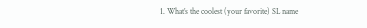1. What’s the coolest (your favorite) SL name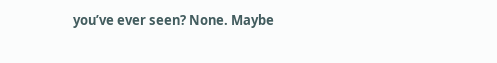you’ve ever seen? None. Maybe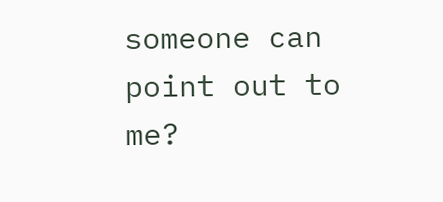someone can point out to me?